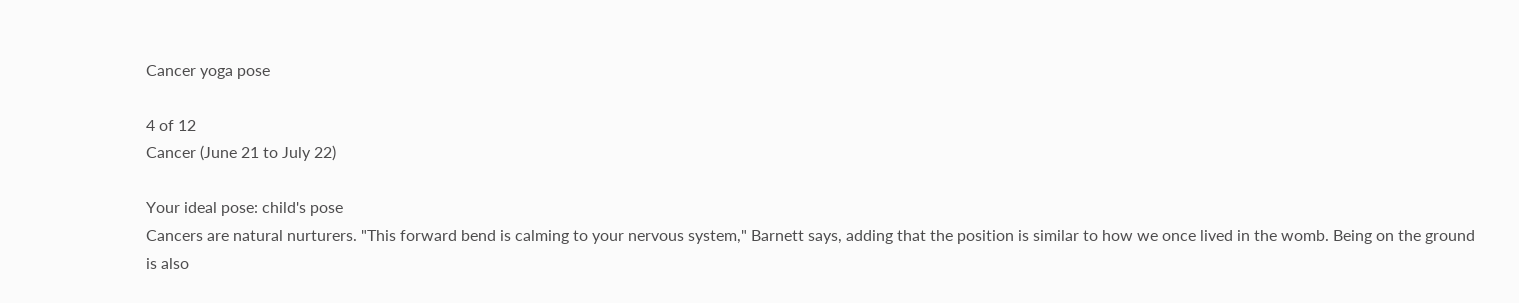Cancer yoga pose

4 of 12
Cancer (June 21 to July 22)

Your ideal pose: child's pose
Cancers are natural nurturers. "This forward bend is calming to your nervous system," Barnett says, adding that the position is similar to how we once lived in the womb. Being on the ground is also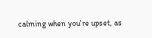calming when you're upset, as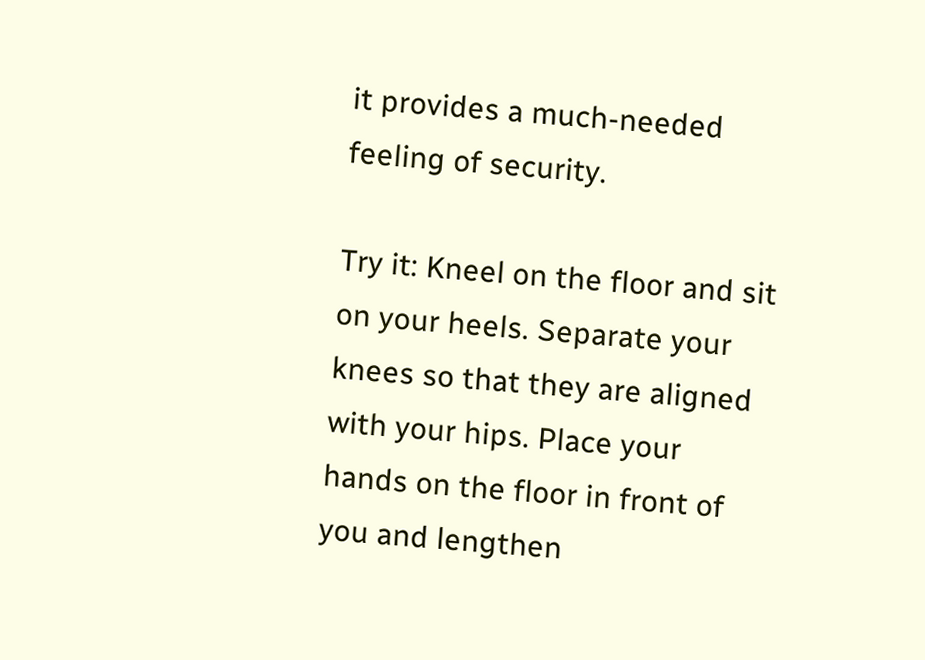it provides a much-needed feeling of security.

Try it: Kneel on the floor and sit on your heels. Separate your knees so that they are aligned with your hips. Place your hands on the floor in front of you and lengthen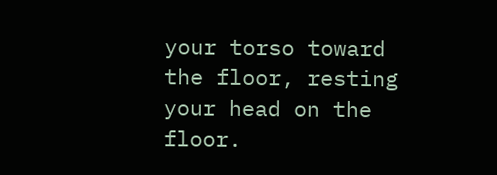your torso toward the floor, resting your head on the floor.